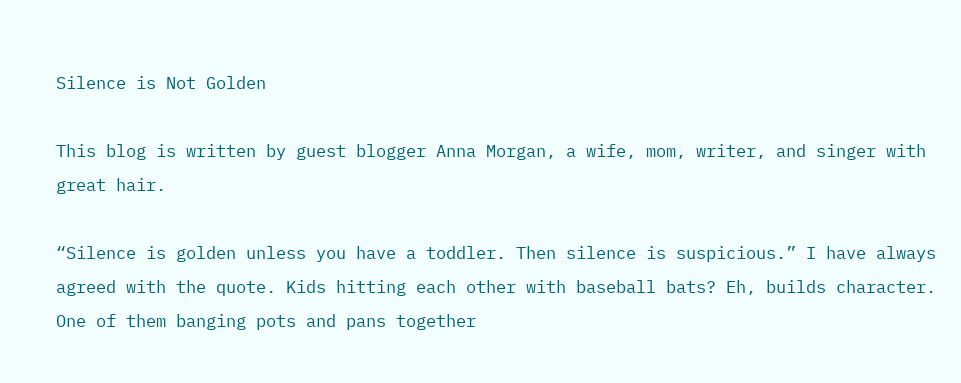Silence is Not Golden

This blog is written by guest blogger Anna Morgan, a wife, mom, writer, and singer with great hair.

“Silence is golden unless you have a toddler. Then silence is suspicious.” I have always agreed with the quote. Kids hitting each other with baseball bats? Eh, builds character. One of them banging pots and pans together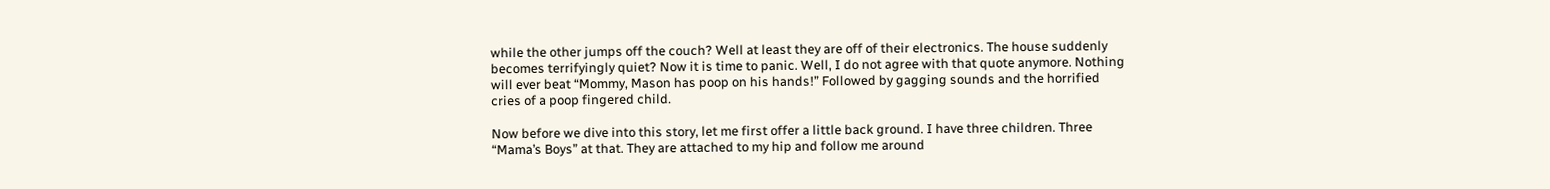while the other jumps off the couch? Well at least they are off of their electronics. The house suddenly becomes terrifyingly quiet? Now it is time to panic. Well, I do not agree with that quote anymore. Nothing will ever beat “Mommy, Mason has poop on his hands!” Followed by gagging sounds and the horrified cries of a poop fingered child.

Now before we dive into this story, let me first offer a little back ground. I have three children. Three “Mama’s Boys” at that. They are attached to my hip and follow me around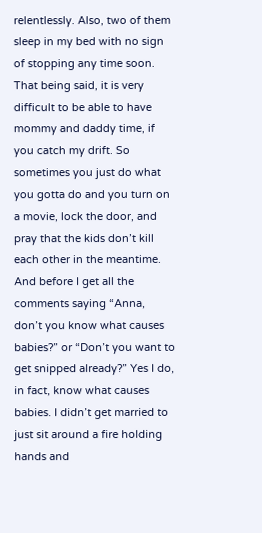relentlessly. Also, two of them sleep in my bed with no sign of stopping any time soon. That being said, it is very difficult to be able to have mommy and daddy time, if you catch my drift. So sometimes you just do what you gotta do and you turn on a movie, lock the door, and pray that the kids don’t kill each other in the meantime. And before I get all the comments saying “Anna, don’t you know what causes babies?” or “Don’t you want to get snipped already?” Yes I do, in fact, know what causes babies. I didn’t get married to just sit around a fire holding hands and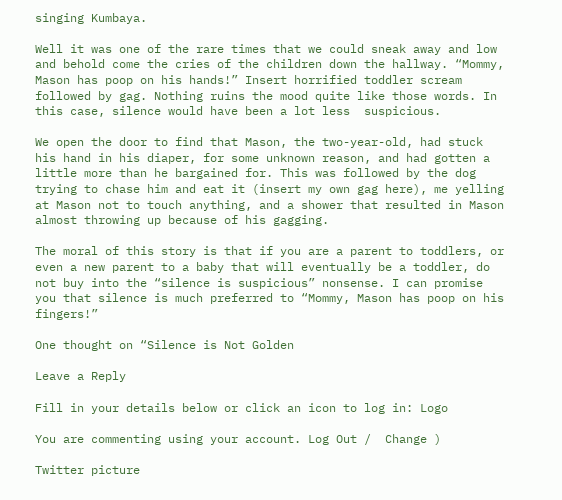singing Kumbaya.

Well it was one of the rare times that we could sneak away and low and behold come the cries of the children down the hallway. “Mommy, Mason has poop on his hands!” Insert horrified toddler scream followed by gag. Nothing ruins the mood quite like those words. In this case, silence would have been a lot less  suspicious.

We open the door to find that Mason, the two-year-old, had stuck his hand in his diaper, for some unknown reason, and had gotten a little more than he bargained for. This was followed by the dog trying to chase him and eat it (insert my own gag here), me yelling at Mason not to touch anything, and a shower that resulted in Mason almost throwing up because of his gagging.

The moral of this story is that if you are a parent to toddlers, or even a new parent to a baby that will eventually be a toddler, do not buy into the “silence is suspicious” nonsense. I can promise you that silence is much preferred to “Mommy, Mason has poop on his fingers!”

One thought on “Silence is Not Golden

Leave a Reply

Fill in your details below or click an icon to log in: Logo

You are commenting using your account. Log Out /  Change )

Twitter picture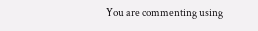You are commenting using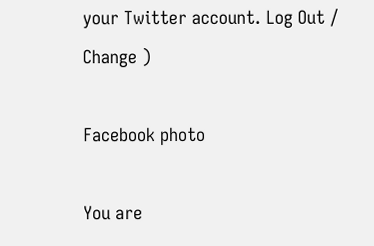your Twitter account. Log Out /  Change )

Facebook photo

You are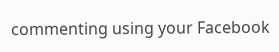commenting using your Facebook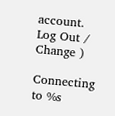account. Log Out /  Change )

Connecting to %s